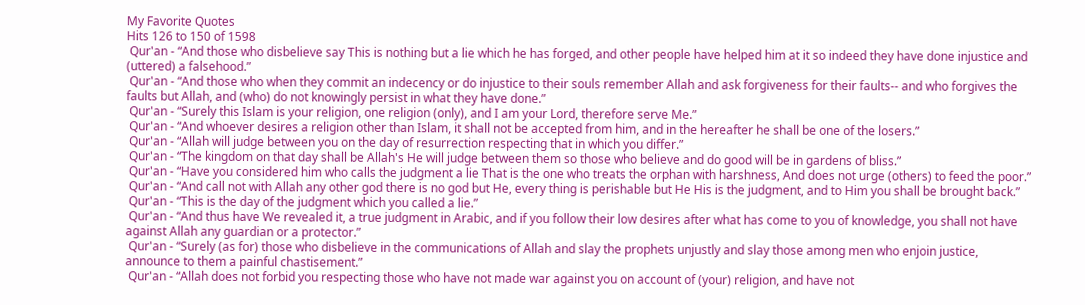My Favorite Quotes
Hits 126 to 150 of 1598
 Qur'an - “And those who disbelieve say This is nothing but a lie which he has forged, and other people have helped him at it so indeed they have done injustice and (uttered) a falsehood.”
 Qur'an - “And those who when they commit an indecency or do injustice to their souls remember Allah and ask forgiveness for their faults-- and who forgives the faults but Allah, and (who) do not knowingly persist in what they have done.”
 Qur'an - “Surely this Islam is your religion, one religion (only), and I am your Lord, therefore serve Me.”
 Qur'an - “And whoever desires a religion other than Islam, it shall not be accepted from him, and in the hereafter he shall be one of the losers.”
 Qur'an - “Allah will judge between you on the day of resurrection respecting that in which you differ.”
 Qur'an - “The kingdom on that day shall be Allah's He will judge between them so those who believe and do good will be in gardens of bliss.”
 Qur'an - “Have you considered him who calls the judgment a lie That is the one who treats the orphan with harshness, And does not urge (others) to feed the poor.”
 Qur'an - “And call not with Allah any other god there is no god but He, every thing is perishable but He His is the judgment, and to Him you shall be brought back.”
 Qur'an - “This is the day of the judgment which you called a lie.”
 Qur'an - “And thus have We revealed it, a true judgment in Arabic, and if you follow their low desires after what has come to you of knowledge, you shall not have against Allah any guardian or a protector.”
 Qur'an - “Surely (as for) those who disbelieve in the communications of Allah and slay the prophets unjustly and slay those among men who enjoin justice, announce to them a painful chastisement.”
 Qur'an - “Allah does not forbid you respecting those who have not made war against you on account of (your) religion, and have not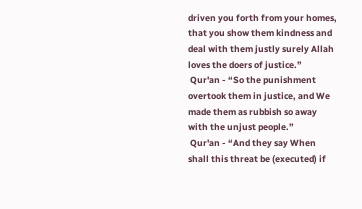driven you forth from your homes, that you show them kindness and deal with them justly surely Allah loves the doers of justice.”
 Qur'an - “So the punishment overtook them in justice, and We made them as rubbish so away with the unjust people.”
 Qur'an - “And they say When shall this threat be (executed) if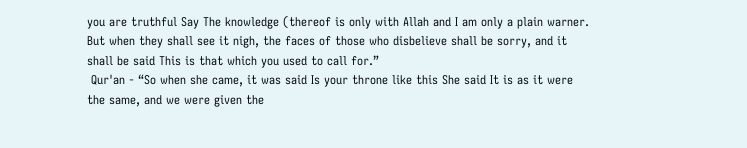you are truthful Say The knowledge (thereof is only with Allah and I am only a plain warner. But when they shall see it nigh, the faces of those who disbelieve shall be sorry, and it shall be said This is that which you used to call for.”
 Qur'an - “So when she came, it was said Is your throne like this She said It is as it were the same, and we were given the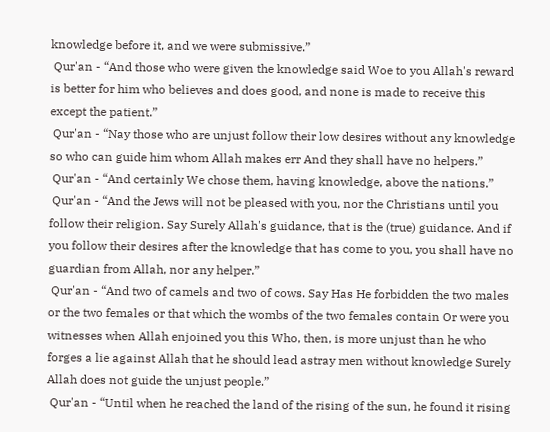knowledge before it, and we were submissive.”
 Qur'an - “And those who were given the knowledge said Woe to you Allah's reward is better for him who believes and does good, and none is made to receive this except the patient.”
 Qur'an - “Nay those who are unjust follow their low desires without any knowledge so who can guide him whom Allah makes err And they shall have no helpers.”
 Qur'an - “And certainly We chose them, having knowledge, above the nations.”
 Qur'an - “And the Jews will not be pleased with you, nor the Christians until you follow their religion. Say Surely Allah's guidance, that is the (true) guidance. And if you follow their desires after the knowledge that has come to you, you shall have no guardian from Allah, nor any helper.”
 Qur'an - “And two of camels and two of cows. Say Has He forbidden the two males or the two females or that which the wombs of the two females contain Or were you witnesses when Allah enjoined you this Who, then, is more unjust than he who forges a lie against Allah that he should lead astray men without knowledge Surely Allah does not guide the unjust people.”
 Qur'an - “Until when he reached the land of the rising of the sun, he found it rising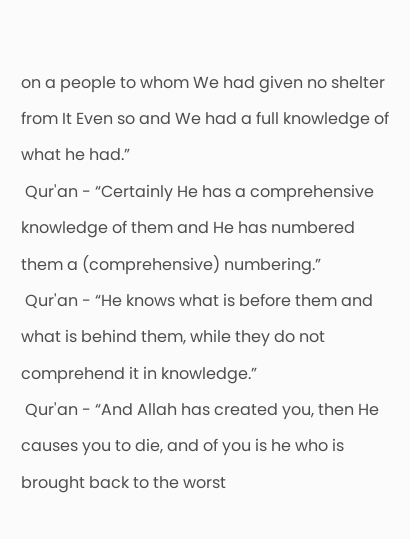on a people to whom We had given no shelter from It Even so and We had a full knowledge of what he had.”
 Qur'an - “Certainly He has a comprehensive knowledge of them and He has numbered them a (comprehensive) numbering.”
 Qur'an - “He knows what is before them and what is behind them, while they do not comprehend it in knowledge.”
 Qur'an - “And Allah has created you, then He causes you to die, and of you is he who is brought back to the worst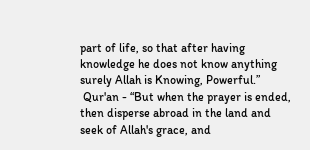part of life, so that after having knowledge he does not know anything surely Allah is Knowing, Powerful.”
 Qur'an - “But when the prayer is ended, then disperse abroad in the land and seek of Allah's grace, and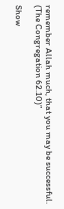remember Allah much, that you may be successful. (The Congregation 62.10)”

Show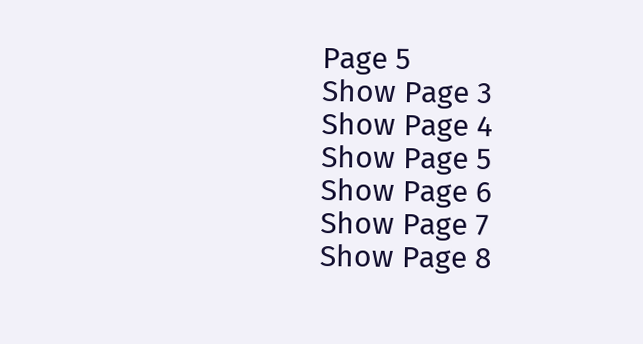Page 5
Show Page 3
Show Page 4
Show Page 5
Show Page 6
Show Page 7
Show Page 8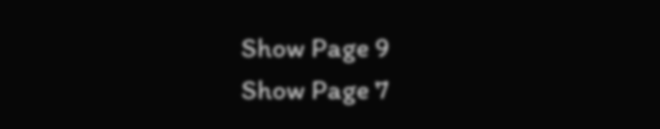Show Page 9
Show Page 7